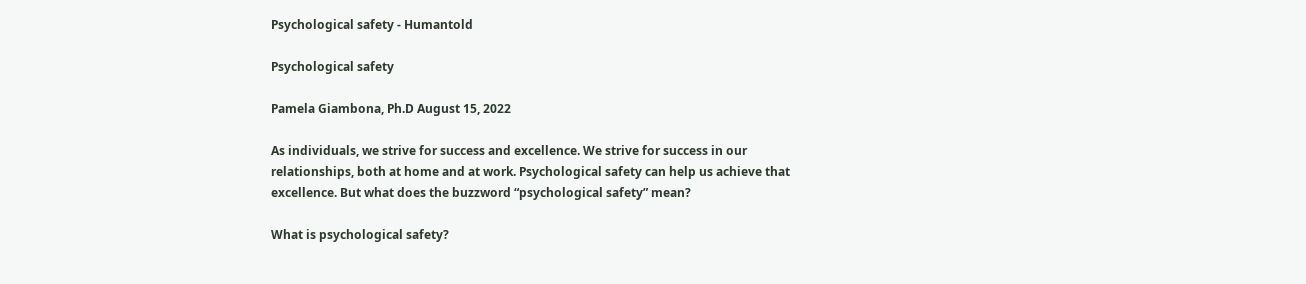Psychological safety - Humantold

Psychological safety

Pamela Giambona, Ph.D August 15, 2022

As individuals, we strive for success and excellence. We strive for success in our relationships, both at home and at work. Psychological safety can help us achieve that excellence. But what does the buzzword “psychological safety” mean?

What is psychological safety?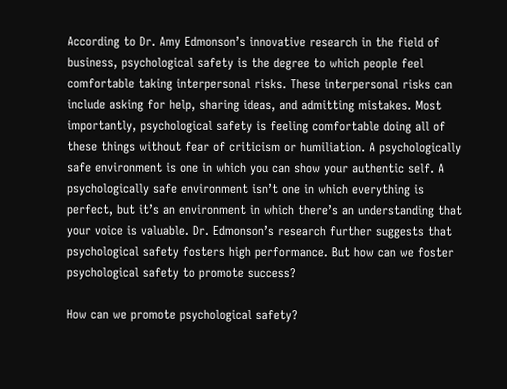According to Dr. Amy Edmonson’s innovative research in the field of business, psychological safety is the degree to which people feel comfortable taking interpersonal risks. These interpersonal risks can include asking for help, sharing ideas, and admitting mistakes. Most importantly, psychological safety is feeling comfortable doing all of these things without fear of criticism or humiliation. A psychologically safe environment is one in which you can show your authentic self. A psychologically safe environment isn’t one in which everything is perfect, but it’s an environment in which there’s an understanding that your voice is valuable. Dr. Edmonson’s research further suggests that psychological safety fosters high performance. But how can we foster psychological safety to promote success?

How can we promote psychological safety?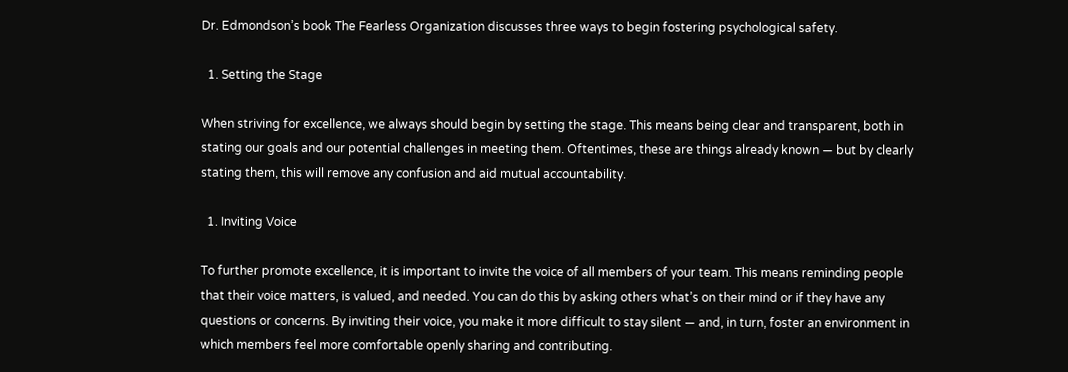Dr. Edmondson’s book The Fearless Organization discusses three ways to begin fostering psychological safety.

  1. Setting the Stage

When striving for excellence, we always should begin by setting the stage. This means being clear and transparent, both in stating our goals and our potential challenges in meeting them. Oftentimes, these are things already known — but by clearly stating them, this will remove any confusion and aid mutual accountability.

  1. Inviting Voice

To further promote excellence, it is important to invite the voice of all members of your team. This means reminding people that their voice matters, is valued, and needed. You can do this by asking others what’s on their mind or if they have any questions or concerns. By inviting their voice, you make it more difficult to stay silent — and, in turn, foster an environment in which members feel more comfortable openly sharing and contributing.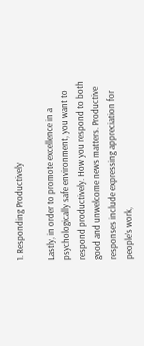1. Responding Productively

Lastly, in order to promote excellence in a psychologically safe environment, you want to respond productively. How you respond to both good and unwelcome news matters. Productive responses include expressing appreciation for people’s work,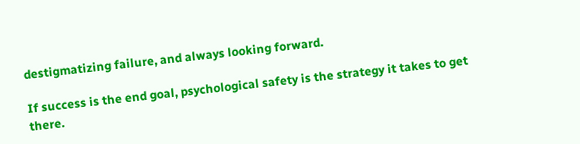destigmatizing failure, and always looking forward.

If success is the end goal, psychological safety is the strategy it takes to get there.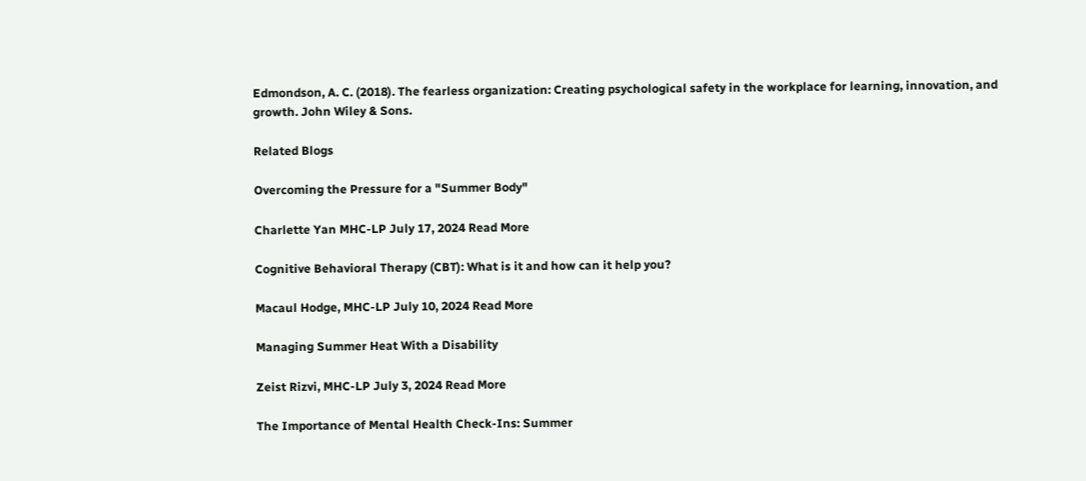Edmondson, A. C. (2018). The fearless organization: Creating psychological safety in the workplace for learning, innovation, and growth. John Wiley & Sons.

Related Blogs

Overcoming the Pressure for a "Summer Body"

Charlette Yan MHC-LP July 17, 2024 Read More

Cognitive Behavioral Therapy (CBT): What is it and how can it help you?

Macaul Hodge, MHC-LP July 10, 2024 Read More

Managing Summer Heat With a Disability

Zeist Rizvi, MHC-LP July 3, 2024 Read More

The Importance of Mental Health Check-Ins: Summer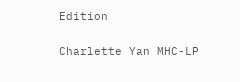Edition

Charlette Yan MHC-LP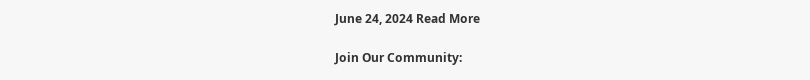June 24, 2024 Read More

Join Our Community: